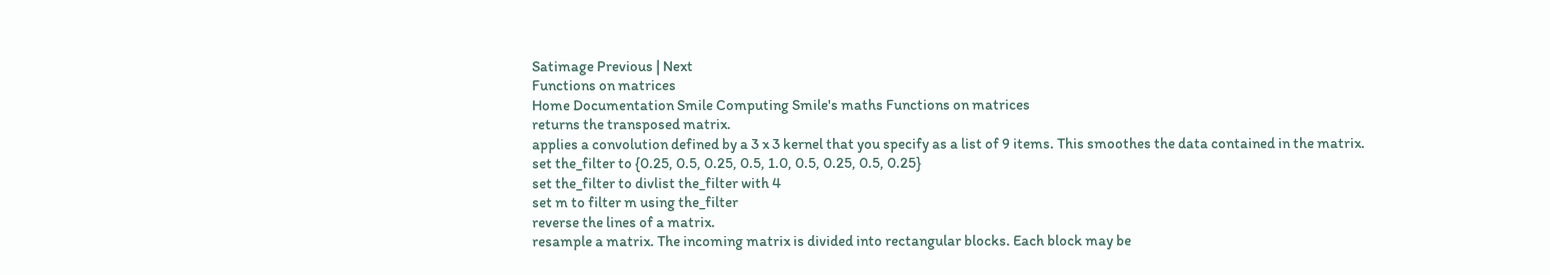Satimage Previous | Next
Functions on matrices
Home Documentation Smile Computing Smile's maths Functions on matrices
returns the transposed matrix.
applies a convolution defined by a 3 x 3 kernel that you specify as a list of 9 items. This smoothes the data contained in the matrix.
set the_filter to {0.25, 0.5, 0.25, 0.5, 1.0, 0.5, 0.25, 0.5, 0.25}
set the_filter to divlist the_filter with 4
set m to filter m using the_filter
reverse the lines of a matrix.
resample a matrix. The incoming matrix is divided into rectangular blocks. Each block may be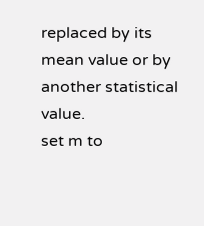replaced by its mean value or by another statistical value.
set m to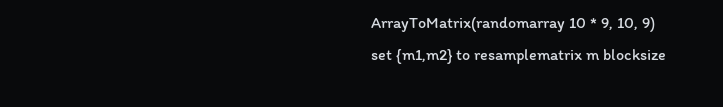ArrayToMatrix(randomarray 10 * 9, 10, 9)
set {m1,m2} to resamplematrix m blocksize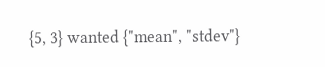{5, 3} wanted {"mean", "stdev"}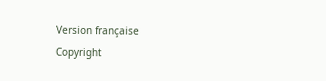Version française
Copyright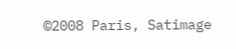©2008 Paris, Satimage